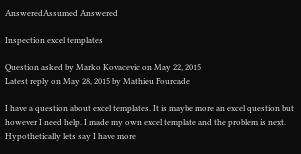AnsweredAssumed Answered

Inspection excel templates

Question asked by Marko Kovacevic on May 22, 2015
Latest reply on May 28, 2015 by Mathieu Fourcade

I have a question about excel templates. It is maybe more an excel question but however I need help. I made my own excel template and the problem is next. Hypothetically lets say I have more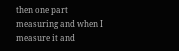then one part measuring and when I measure it and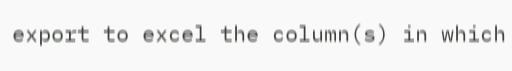export to excel the column(s) in which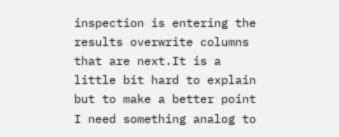inspection is entering the results overwrite columns that are next.It is a little bit hard to explain but to make a better point I need something analog to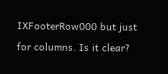IXFooterRow000 but just for columns. Is it clear?